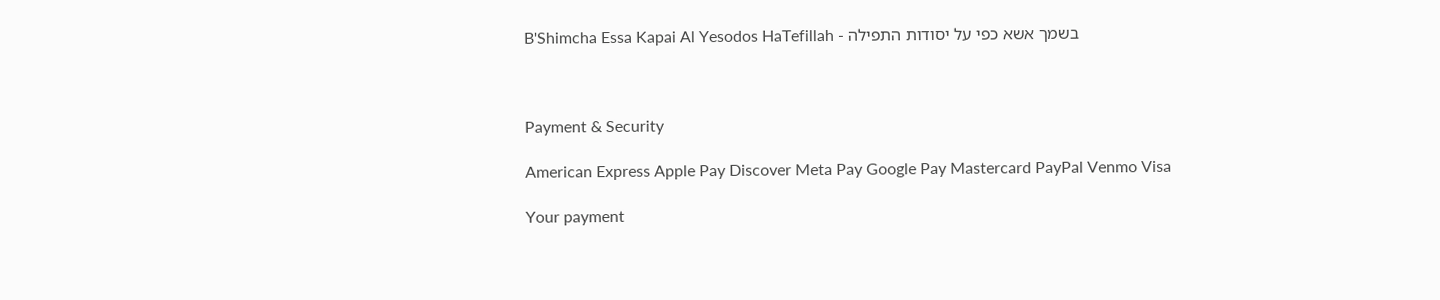B'Shimcha Essa Kapai Al Yesodos HaTefillah - בשמך אשא כפי על יסודות התפילה



Payment & Security

American Express Apple Pay Discover Meta Pay Google Pay Mastercard PayPal Venmo Visa

Your payment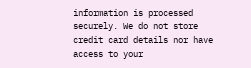information is processed securely. We do not store credit card details nor have access to your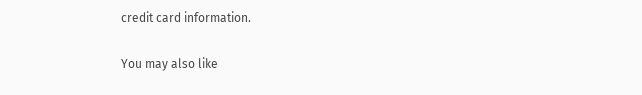credit card information.

You may also like